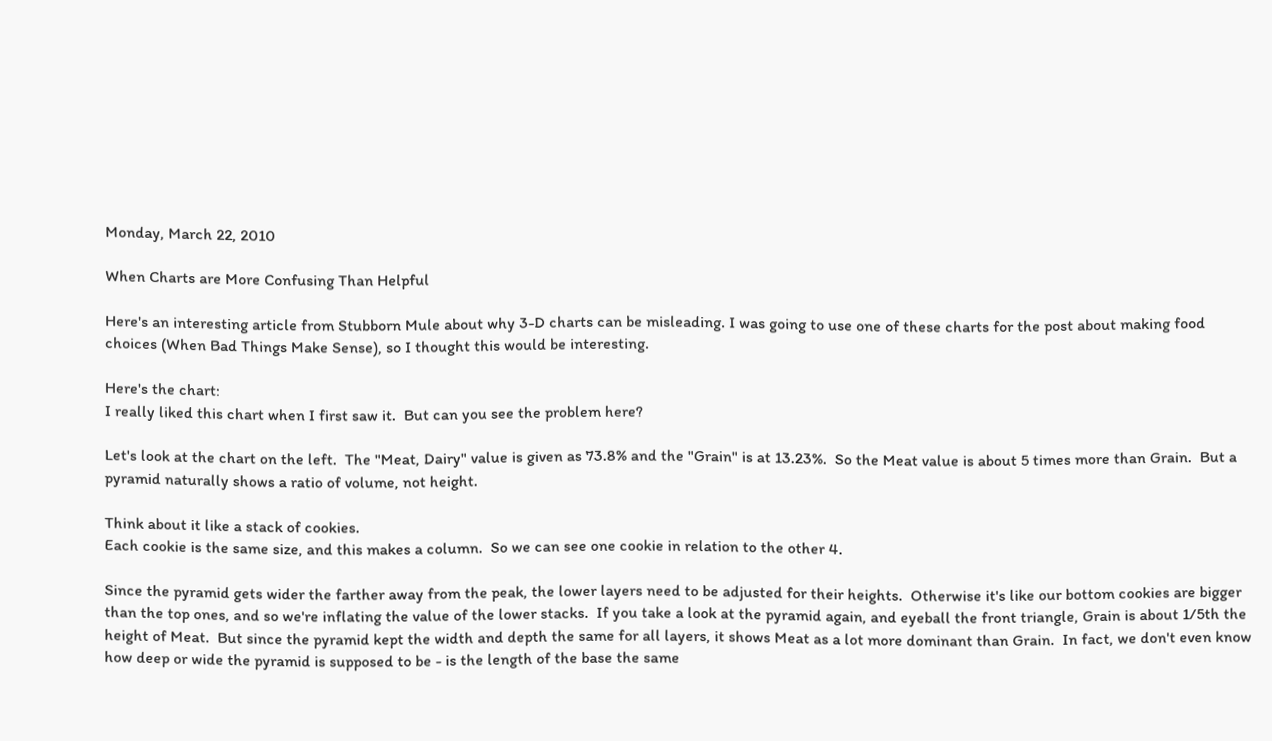Monday, March 22, 2010

When Charts are More Confusing Than Helpful

Here's an interesting article from Stubborn Mule about why 3-D charts can be misleading. I was going to use one of these charts for the post about making food choices (When Bad Things Make Sense), so I thought this would be interesting.

Here's the chart:
I really liked this chart when I first saw it.  But can you see the problem here?

Let's look at the chart on the left.  The "Meat, Dairy" value is given as 73.8% and the "Grain" is at 13.23%.  So the Meat value is about 5 times more than Grain.  But a pyramid naturally shows a ratio of volume, not height.

Think about it like a stack of cookies.
Each cookie is the same size, and this makes a column.  So we can see one cookie in relation to the other 4.

Since the pyramid gets wider the farther away from the peak, the lower layers need to be adjusted for their heights.  Otherwise it's like our bottom cookies are bigger than the top ones, and so we're inflating the value of the lower stacks.  If you take a look at the pyramid again, and eyeball the front triangle, Grain is about 1/5th the height of Meat.  But since the pyramid kept the width and depth the same for all layers, it shows Meat as a lot more dominant than Grain.  In fact, we don't even know how deep or wide the pyramid is supposed to be - is the length of the base the same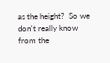as the height?  So we don't really know from the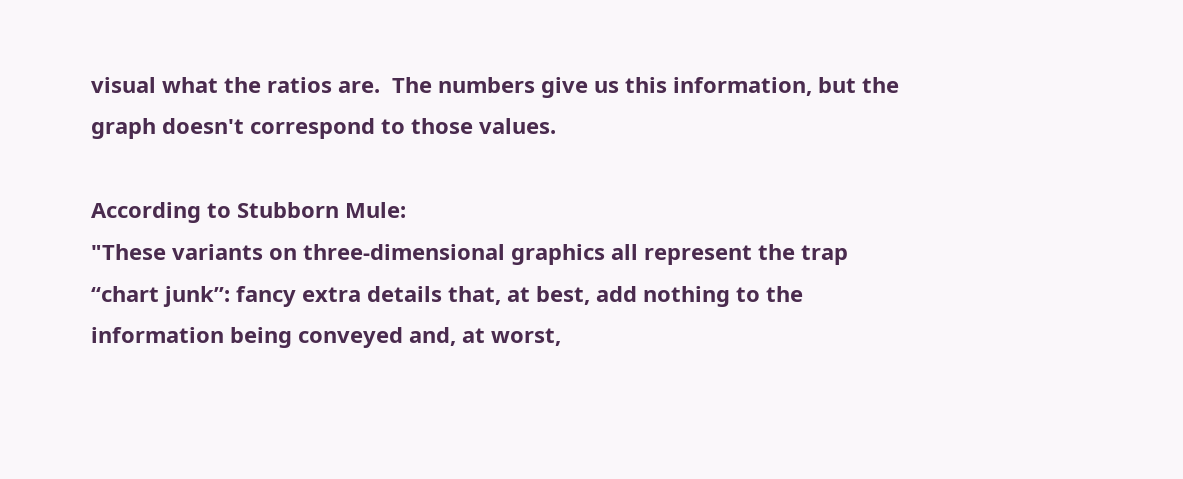visual what the ratios are.  The numbers give us this information, but the graph doesn't correspond to those values.

According to Stubborn Mule:
"These variants on three-dimensional graphics all represent the trap “chart junk”: fancy extra details that, at best, add nothing to the information being conveyed and, at worst,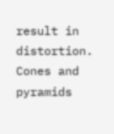result in distortion. Cones and pyramids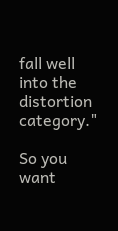fall well into the distortion category."

So you want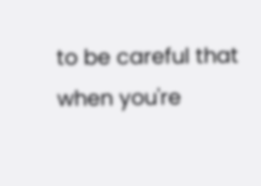to be careful that when you're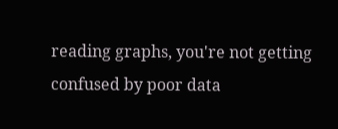reading graphs, you're not getting confused by poor data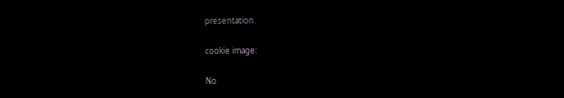presentation.

cookie image:

No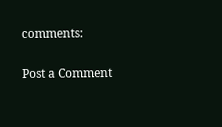comments:

Post a Comment